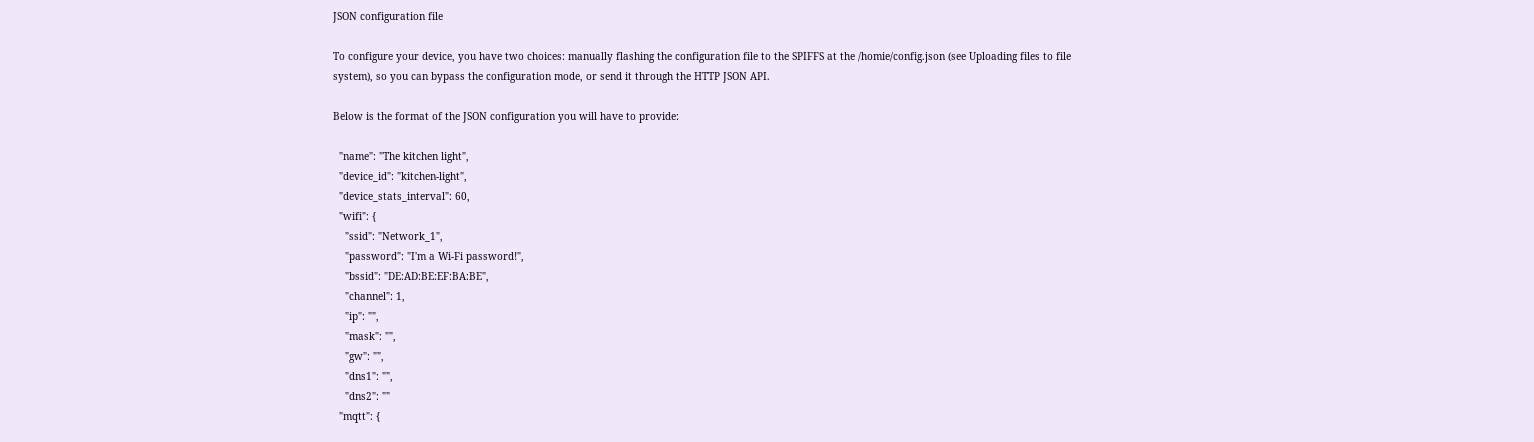JSON configuration file

To configure your device, you have two choices: manually flashing the configuration file to the SPIFFS at the /homie/config.json (see Uploading files to file system), so you can bypass the configuration mode, or send it through the HTTP JSON API.

Below is the format of the JSON configuration you will have to provide:

  "name": "The kitchen light",
  "device_id": "kitchen-light",
  "device_stats_interval": 60,
  "wifi": {
    "ssid": "Network_1",
    "password": "I'm a Wi-Fi password!",
    "bssid": "DE:AD:BE:EF:BA:BE",
    "channel": 1,
    "ip": "",
    "mask": "",
    "gw": "",
    "dns1": "",
    "dns2": ""
  "mqtt": {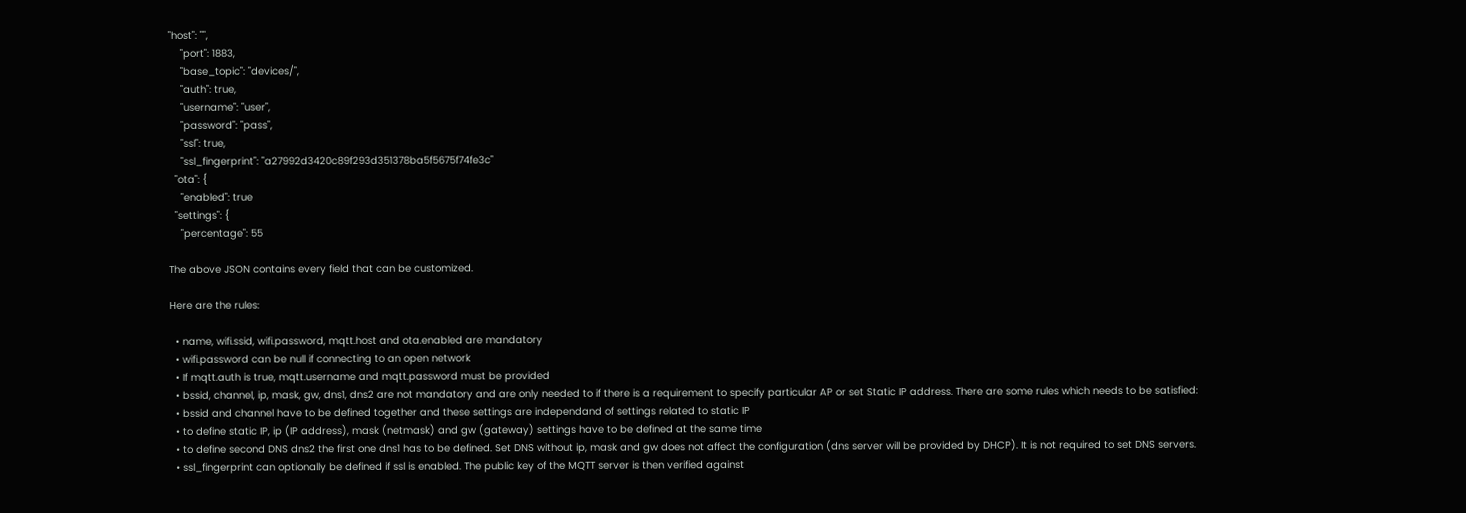"host": "",
    "port": 1883,
    "base_topic": "devices/",
    "auth": true,
    "username": "user",
    "password": "pass",
    "ssl": true,
    "ssl_fingerprint": "a27992d3420c89f293d351378ba5f5675f74fe3c"
  "ota": {
    "enabled": true
  "settings": {
    "percentage": 55

The above JSON contains every field that can be customized.

Here are the rules:

  • name, wifi.ssid, wifi.password, mqtt.host and ota.enabled are mandatory
  • wifi.password can be null if connecting to an open network
  • If mqtt.auth is true, mqtt.username and mqtt.password must be provided
  • bssid, channel, ip, mask, gw, dns1, dns2 are not mandatory and are only needed to if there is a requirement to specify particular AP or set Static IP address. There are some rules which needs to be satisfied:
  • bssid and channel have to be defined together and these settings are independand of settings related to static IP
  • to define static IP, ip (IP address), mask (netmask) and gw (gateway) settings have to be defined at the same time
  • to define second DNS dns2 the first one dns1 has to be defined. Set DNS without ip, mask and gw does not affect the configuration (dns server will be provided by DHCP). It is not required to set DNS servers.
  • ssl_fingerprint can optionally be defined if ssl is enabled. The public key of the MQTT server is then verified against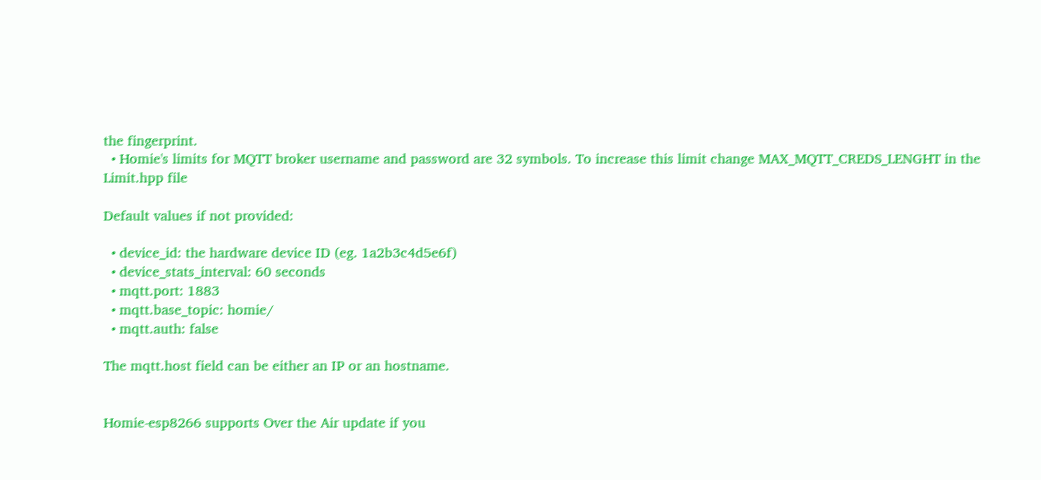the fingerprint.
  • Homie's limits for MQTT broker username and password are 32 symbols. To increase this limit change MAX_MQTT_CREDS_LENGHT in the Limit.hpp file

Default values if not provided:

  • device_id: the hardware device ID (eg. 1a2b3c4d5e6f)
  • device_stats_interval: 60 seconds
  • mqtt.port: 1883
  • mqtt.base_topic: homie/
  • mqtt.auth: false

The mqtt.host field can be either an IP or an hostname.


Homie-esp8266 supports Over the Air update if you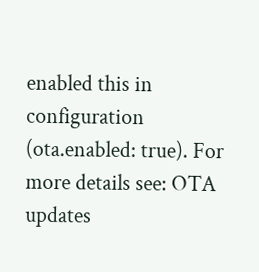enabled this in configuration (ota.enabled: true). For more details see: OTA updates